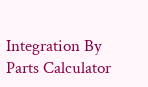Integration By Parts Calculator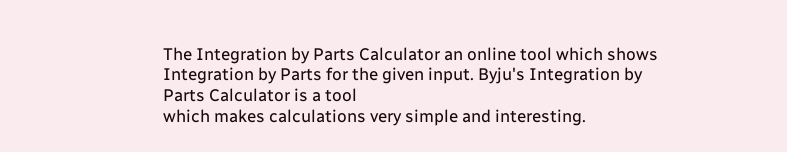The Integration by Parts Calculator an online tool which shows Integration by Parts for the given input. Byju's Integration by Parts Calculator is a tool
which makes calculations very simple and interesting.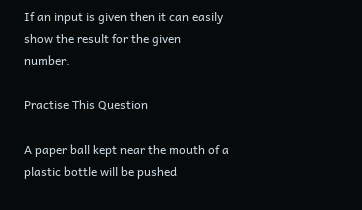If an input is given then it can easily show the result for the given number.

Practise This Question

A paper ball kept near the mouth of a plastic bottle will be pushed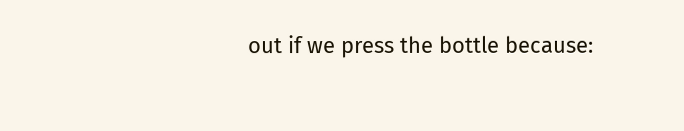out if we press the bottle because: